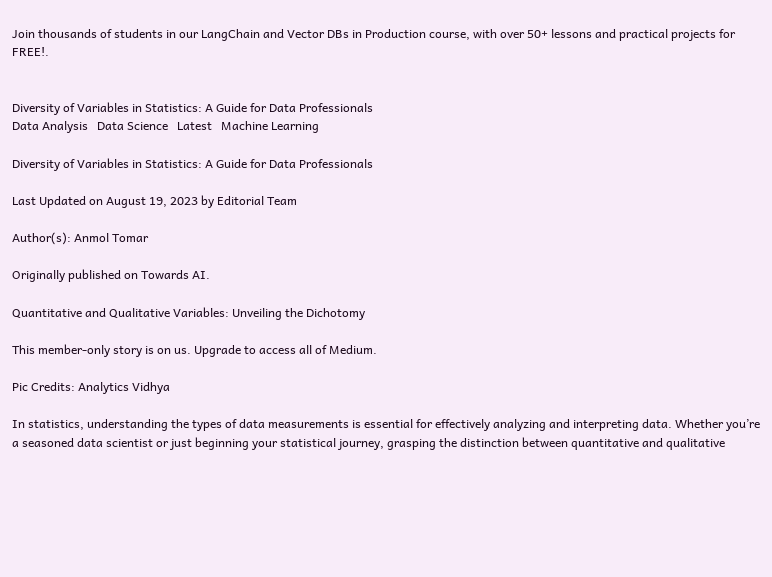Join thousands of students in our LangChain and Vector DBs in Production course, with over 50+ lessons and practical projects for FREE!.


Diversity of Variables in Statistics: A Guide for Data Professionals
Data Analysis   Data Science   Latest   Machine Learning

Diversity of Variables in Statistics: A Guide for Data Professionals

Last Updated on August 19, 2023 by Editorial Team

Author(s): Anmol Tomar

Originally published on Towards AI.

Quantitative and Qualitative Variables: Unveiling the Dichotomy

This member-only story is on us. Upgrade to access all of Medium.

Pic Credits: Analytics Vidhya

In statistics, understanding the types of data measurements is essential for effectively analyzing and interpreting data. Whether you’re a seasoned data scientist or just beginning your statistical journey, grasping the distinction between quantitative and qualitative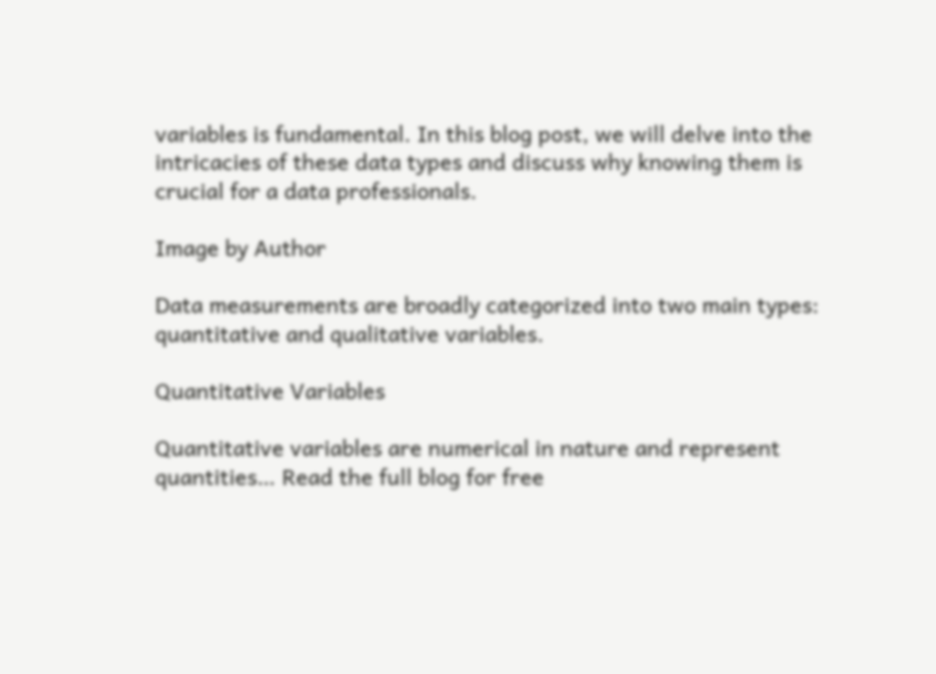variables is fundamental. In this blog post, we will delve into the intricacies of these data types and discuss why knowing them is crucial for a data professionals.

Image by Author

Data measurements are broadly categorized into two main types: quantitative and qualitative variables.

Quantitative Variables

Quantitative variables are numerical in nature and represent quantities… Read the full blog for free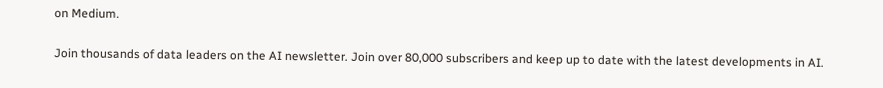on Medium.

Join thousands of data leaders on the AI newsletter. Join over 80,000 subscribers and keep up to date with the latest developments in AI.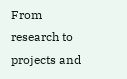From research to projects and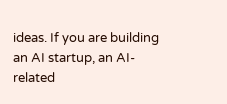ideas. If you are building an AI startup, an AI-related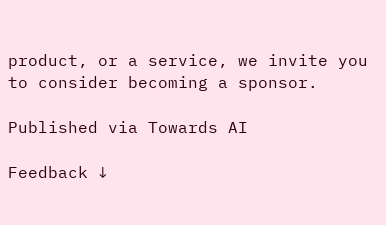product, or a service, we invite you to consider becoming a sponsor.

Published via Towards AI

Feedback ↓